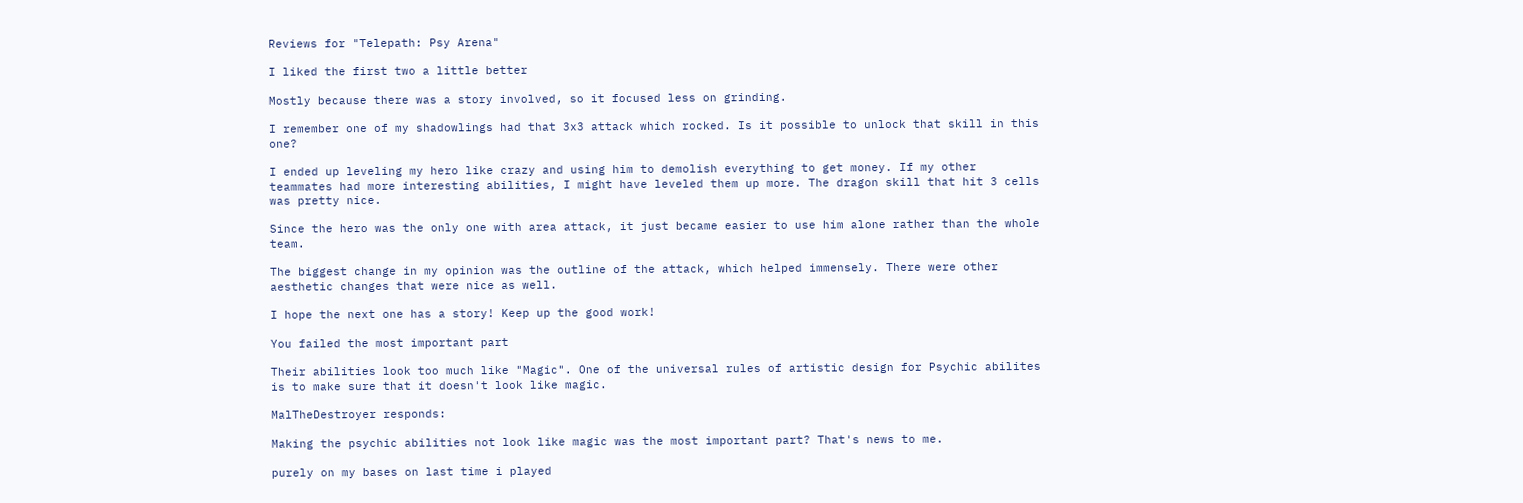Reviews for "Telepath: Psy Arena"

I liked the first two a little better

Mostly because there was a story involved, so it focused less on grinding.

I remember one of my shadowlings had that 3x3 attack which rocked. Is it possible to unlock that skill in this one?

I ended up leveling my hero like crazy and using him to demolish everything to get money. If my other teammates had more interesting abilities, I might have leveled them up more. The dragon skill that hit 3 cells was pretty nice.

Since the hero was the only one with area attack, it just became easier to use him alone rather than the whole team.

The biggest change in my opinion was the outline of the attack, which helped immensely. There were other aesthetic changes that were nice as well.

I hope the next one has a story! Keep up the good work!

You failed the most important part

Their abilities look too much like "Magic". One of the universal rules of artistic design for Psychic abilites is to make sure that it doesn't look like magic.

MalTheDestroyer responds:

Making the psychic abilities not look like magic was the most important part? That's news to me.

purely on my bases on last time i played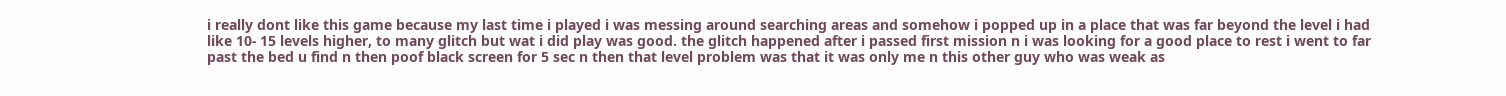i really dont like this game because my last time i played i was messing around searching areas and somehow i popped up in a place that was far beyond the level i had like 10- 15 levels higher, to many glitch but wat i did play was good. the glitch happened after i passed first mission n i was looking for a good place to rest i went to far past the bed u find n then poof black screen for 5 sec n then that level problem was that it was only me n this other guy who was weak as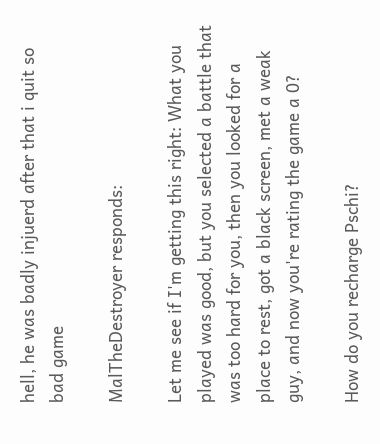hell, he was badly injuerd after that i quit so bad game

MalTheDestroyer responds:

Let me see if I'm getting this right: What you played was good, but you selected a battle that was too hard for you, then you looked for a place to rest, got a black screen, met a weak guy, and now you're rating the game a 0?

How do you recharge Pschi?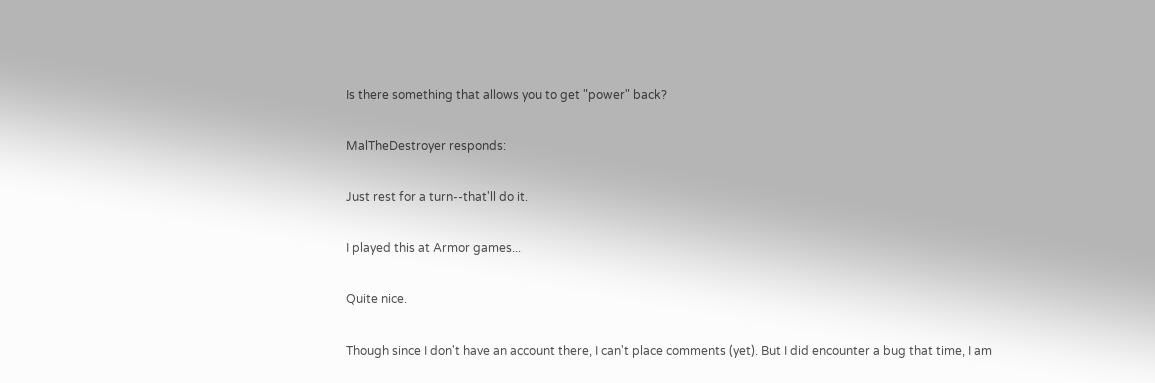Is there something that allows you to get "power" back?

MalTheDestroyer responds:

Just rest for a turn--that'll do it.

I played this at Armor games...

Quite nice.

Though since I don't have an account there, I can't place comments (yet). But I did encounter a bug that time, I am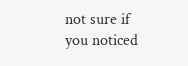not sure if you noticed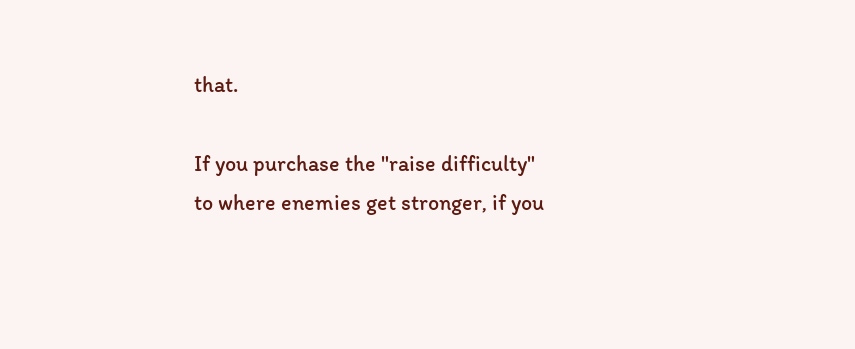that.

If you purchase the "raise difficulty" to where enemies get stronger, if you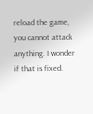reload the game, you cannot attack anything. I wonder if that is fixed.